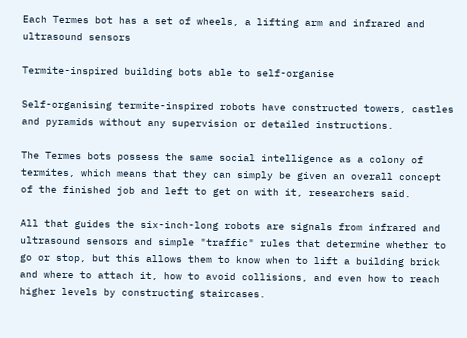Each Termes bot has a set of wheels, a lifting arm and infrared and ultrasound sensors

Termite-inspired building bots able to self-organise

Self-organising termite-inspired robots have constructed towers, castles and pyramids without any supervision or detailed instructions.

The Termes bots possess the same social intelligence as a colony of termites, which means that they can simply be given an overall concept of the finished job and left to get on with it, researchers said.

All that guides the six-inch-long robots are signals from infrared and ultrasound sensors and simple "traffic" rules that determine whether to go or stop, but this allows them to know when to lift a building brick and where to attach it, how to avoid collisions, and even how to reach higher levels by constructing staircases.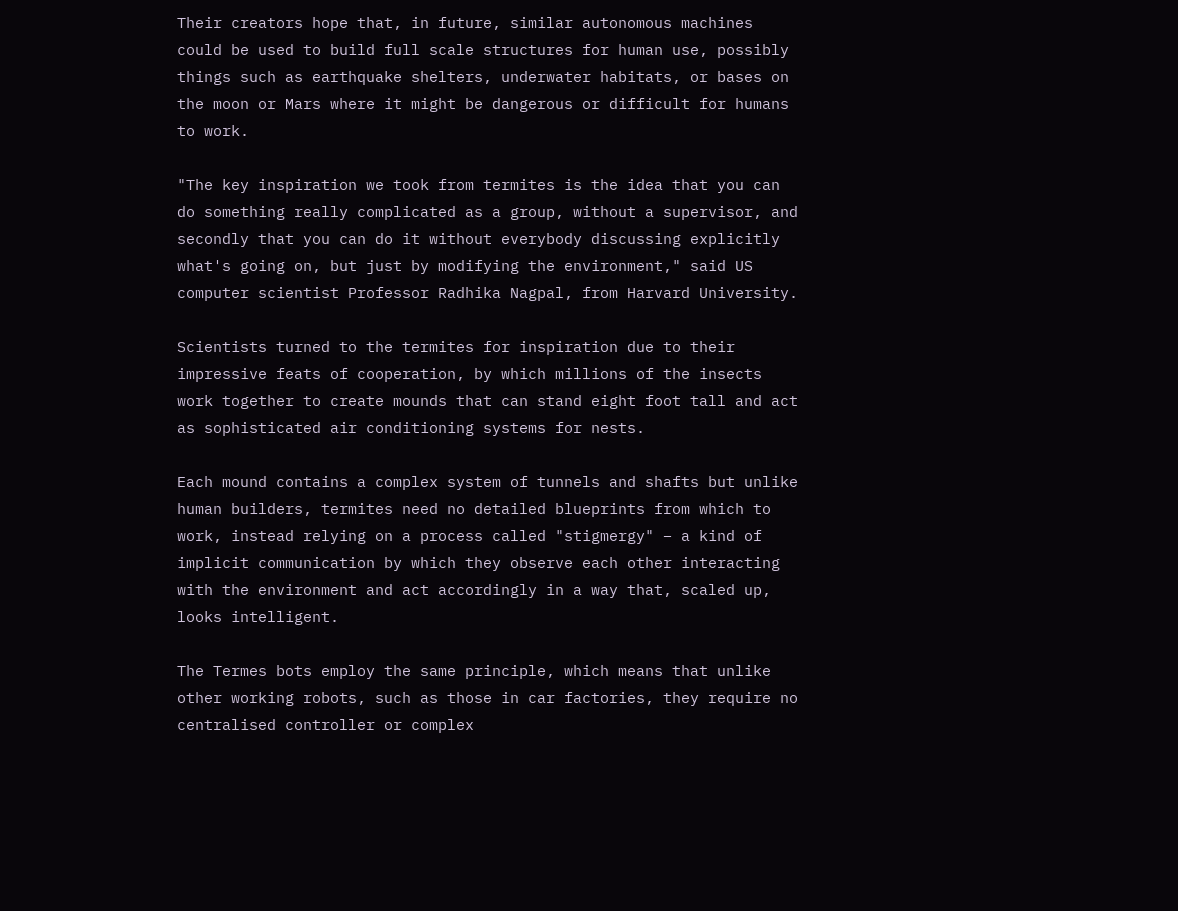Their creators hope that, in future, similar autonomous machines could be used to build full scale structures for human use, possibly things such as earthquake shelters, underwater habitats, or bases on the moon or Mars where it might be dangerous or difficult for humans to work.

"The key inspiration we took from termites is the idea that you can do something really complicated as a group, without a supervisor, and secondly that you can do it without everybody discussing explicitly what's going on, but just by modifying the environment," said US computer scientist Professor Radhika Nagpal, from Harvard University.

Scientists turned to the termites for inspiration due to their impressive feats of cooperation, by which millions of the insects work together to create mounds that can stand eight foot tall and act as sophisticated air conditioning systems for nests.

Each mound contains a complex system of tunnels and shafts but unlike human builders, termites need no detailed blueprints from which to work, instead relying on a process called "stigmergy" – a kind of implicit communication by which they observe each other interacting with the environment and act accordingly in a way that, scaled up, looks intelligent.

The Termes bots employ the same principle, which means that unlike other working robots, such as those in car factories, they require no centralised controller or complex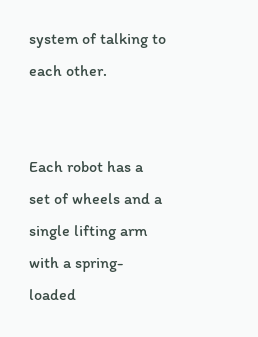system of talking to each other.


Each robot has a set of wheels and a single lifting arm with a spring-loaded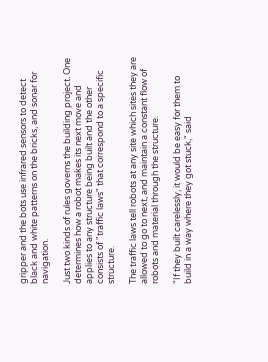gripper and the bots use infrared sensors to detect black and white patterns on the bricks, and sonar for navigation.

Just two kinds of rules governs the building project. One determines how a robot makes its next move and applies to any structure being built and the other consists of "traffic laws" that correspond to a specific structure.

The traffic laws tell robots at any site which sites they are allowed to go to next, and maintain a constant flow of robots and material through the structure.

"If they built carelessly, it would be easy for them to build in a way where they got stuck," said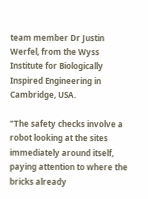team member Dr Justin Werfel, from the Wyss Institute for Biologically Inspired Engineering in Cambridge, USA.

"The safety checks involve a robot looking at the sites immediately around itself, paying attention to where the bricks already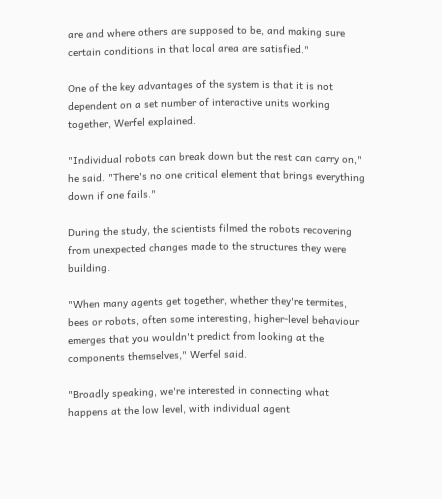are and where others are supposed to be, and making sure certain conditions in that local area are satisfied."

One of the key advantages of the system is that it is not dependent on a set number of interactive units working together, Werfel explained.

"Individual robots can break down but the rest can carry on," he said. "There's no one critical element that brings everything down if one fails."

During the study, the scientists filmed the robots recovering from unexpected changes made to the structures they were building.

"When many agents get together, whether they're termites, bees or robots, often some interesting, higher-level behaviour emerges that you wouldn't predict from looking at the components themselves," Werfel said.

"Broadly speaking, we're interested in connecting what happens at the low level, with individual agent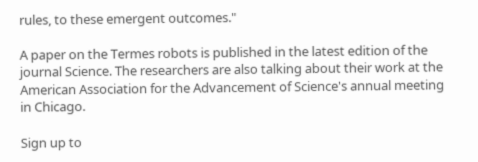rules, to these emergent outcomes."

A paper on the Termes robots is published in the latest edition of the journal Science. The researchers are also talking about their work at the American Association for the Advancement of Science's annual meeting in Chicago.

Sign up to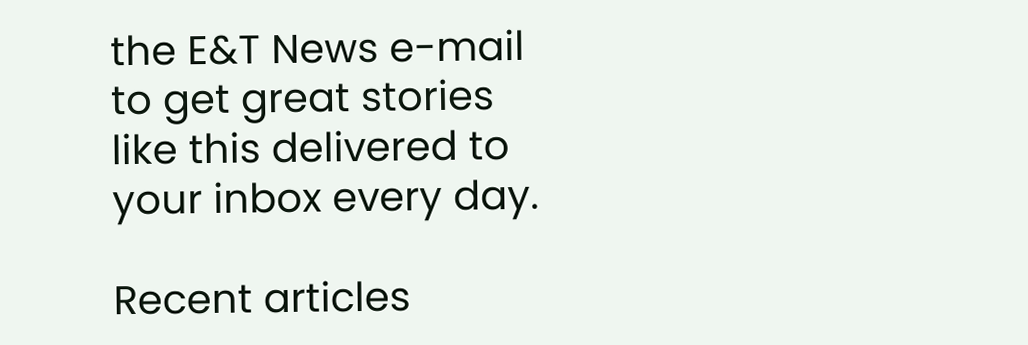the E&T News e-mail to get great stories like this delivered to your inbox every day.

Recent articles